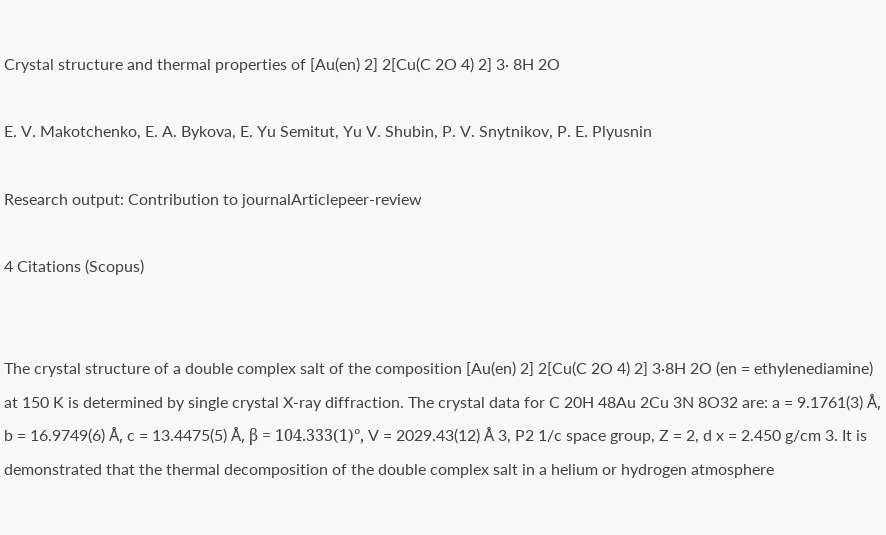Crystal structure and thermal properties of [Au(en) 2] 2[Cu(C 2O 4) 2] 3· 8H 2O

E. V. Makotchenko, E. A. Bykova, E. Yu Semitut, Yu V. Shubin, P. V. Snytnikov, P. E. Plyusnin

Research output: Contribution to journalArticlepeer-review

4 Citations (Scopus)


The crystal structure of a double complex salt of the composition [Au(en) 2] 2[Cu(C 2O 4) 2] 3·8H 2O (en = ethylenediamine) at 150 K is determined by single crystal X-ray diffraction. The crystal data for C 20H 48Au 2Cu 3N 8O32 are: a = 9.1761(3) Å, b = 16.9749(6) Å, c = 13.4475(5) Å, β = 104.333(1)°, V = 2029.43(12) Å 3, P2 1/c space group, Z = 2, d x = 2.450 g/cm 3. It is demonstrated that the thermal decomposition of the double complex salt in a helium or hydrogen atmosphere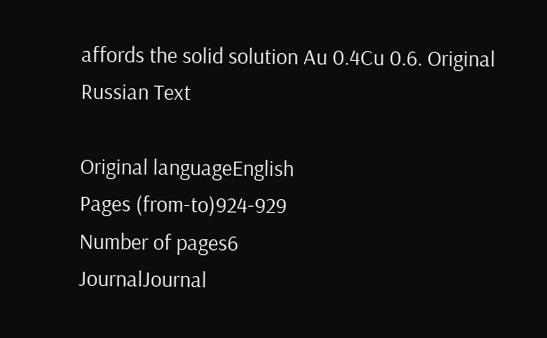affords the solid solution Au 0.4Cu 0.6. Original Russian Text

Original languageEnglish
Pages (from-to)924-929
Number of pages6
JournalJournal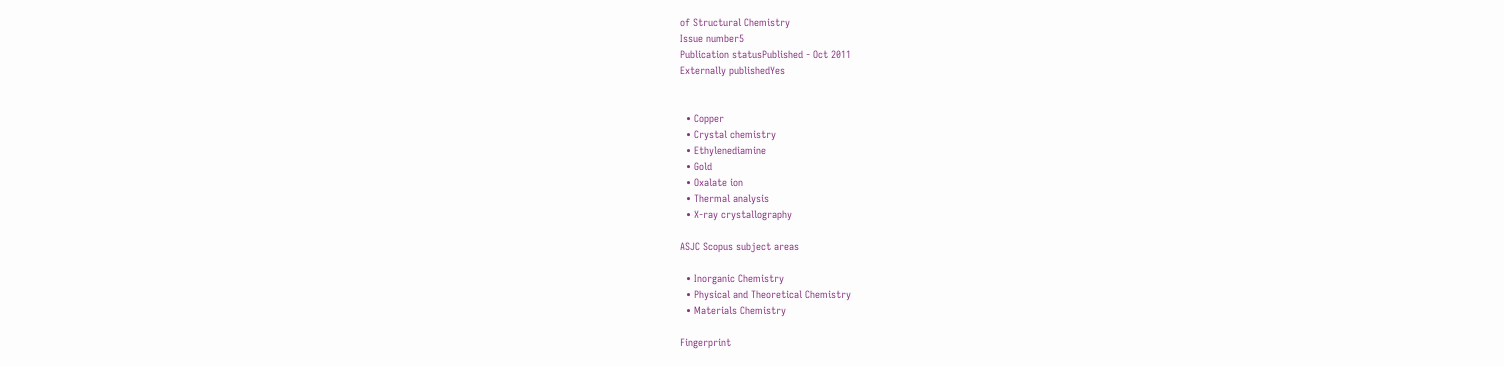of Structural Chemistry
Issue number5
Publication statusPublished - Oct 2011
Externally publishedYes


  • Copper
  • Crystal chemistry
  • Ethylenediamine
  • Gold
  • Oxalate ion
  • Thermal analysis
  • X-ray crystallography

ASJC Scopus subject areas

  • Inorganic Chemistry
  • Physical and Theoretical Chemistry
  • Materials Chemistry

Fingerprint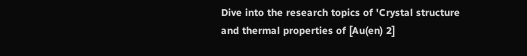Dive into the research topics of 'Crystal structure and thermal properties of [Au(en) 2]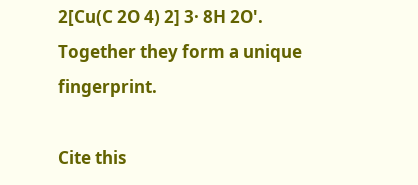2[Cu(C 2O 4) 2] 3· 8H 2O'. Together they form a unique fingerprint.

Cite this